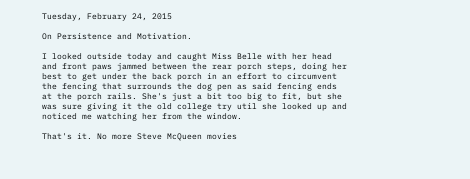Tuesday, February 24, 2015

On Persistence and Motivation.

I looked outside today and caught Miss Belle with her head and front paws jammed between the rear porch steps, doing her best to get under the back porch in an effort to circumvent the fencing that surrounds the dog pen as said fencing ends at the porch rails. She's just a bit too big to fit, but she was sure giving it the old college try util she looked up and noticed me watching her from the window.

That's it. No more Steve McQueen movies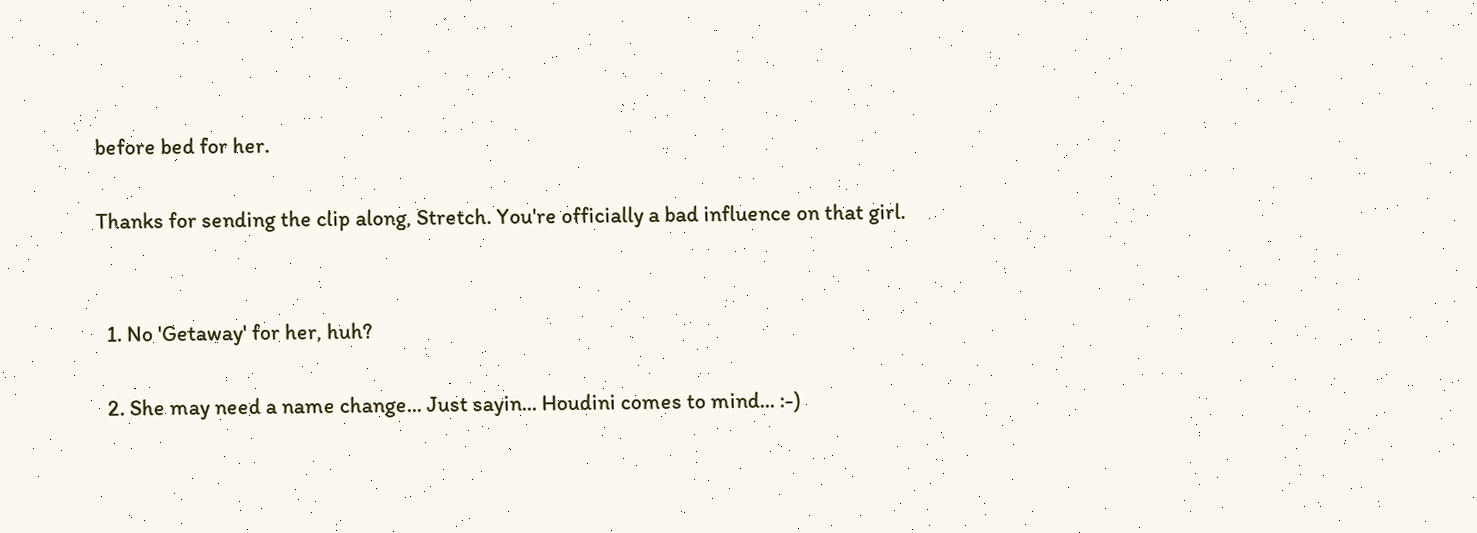before bed for her.

Thanks for sending the clip along, Stretch. You're officially a bad influence on that girl.


  1. No 'Getaway' for her, huh?

  2. She may need a name change... Just sayin... Houdini comes to mind... :-)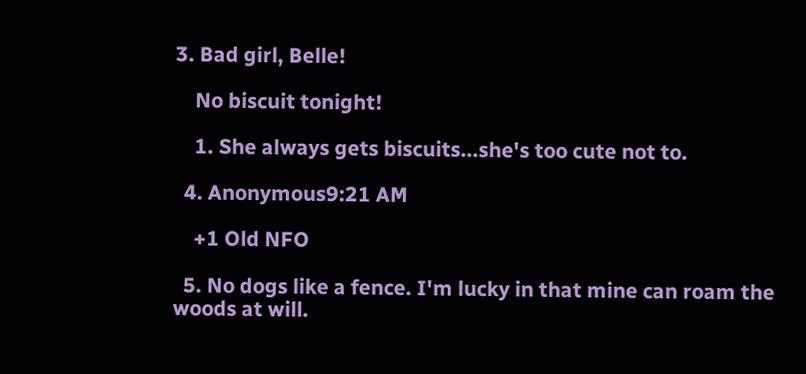3. Bad girl, Belle!

    No biscuit tonight!

    1. She always gets biscuits...she's too cute not to.

  4. Anonymous9:21 AM

    +1 Old NFO

  5. No dogs like a fence. I'm lucky in that mine can roam the woods at will.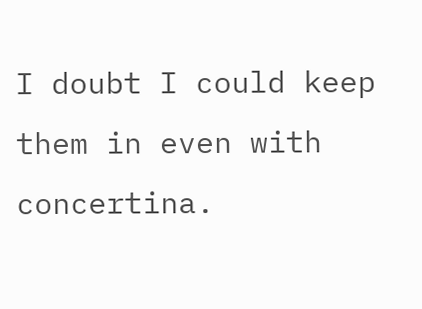I doubt I could keep them in even with concertina.